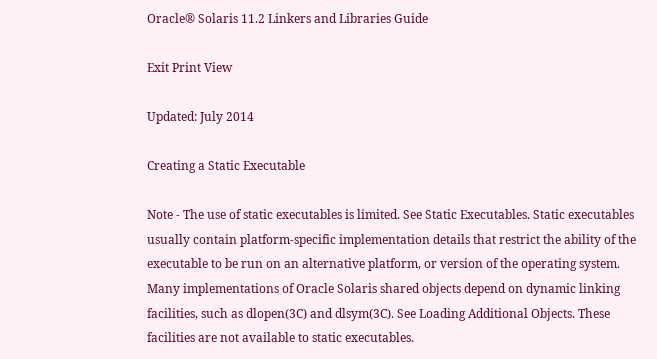Oracle® Solaris 11.2 Linkers and Libraries Guide

Exit Print View

Updated: July 2014

Creating a Static Executable

Note - The use of static executables is limited. See Static Executables. Static executables usually contain platform-specific implementation details that restrict the ability of the executable to be run on an alternative platform, or version of the operating system. Many implementations of Oracle Solaris shared objects depend on dynamic linking facilities, such as dlopen(3C) and dlsym(3C). See Loading Additional Objects. These facilities are not available to static executables.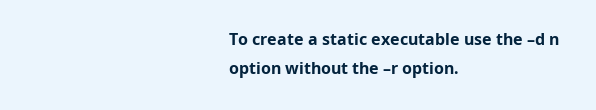To create a static executable use the –d n option without the –r option.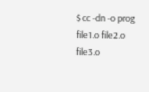$ cc -dn -o prog file1.o file2.o file3.o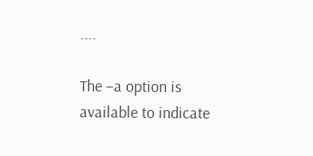....

The –a option is available to indicate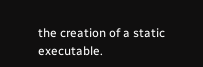the creation of a static executable.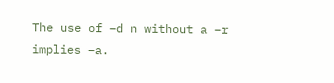The use of –d n without a –r implies –a.